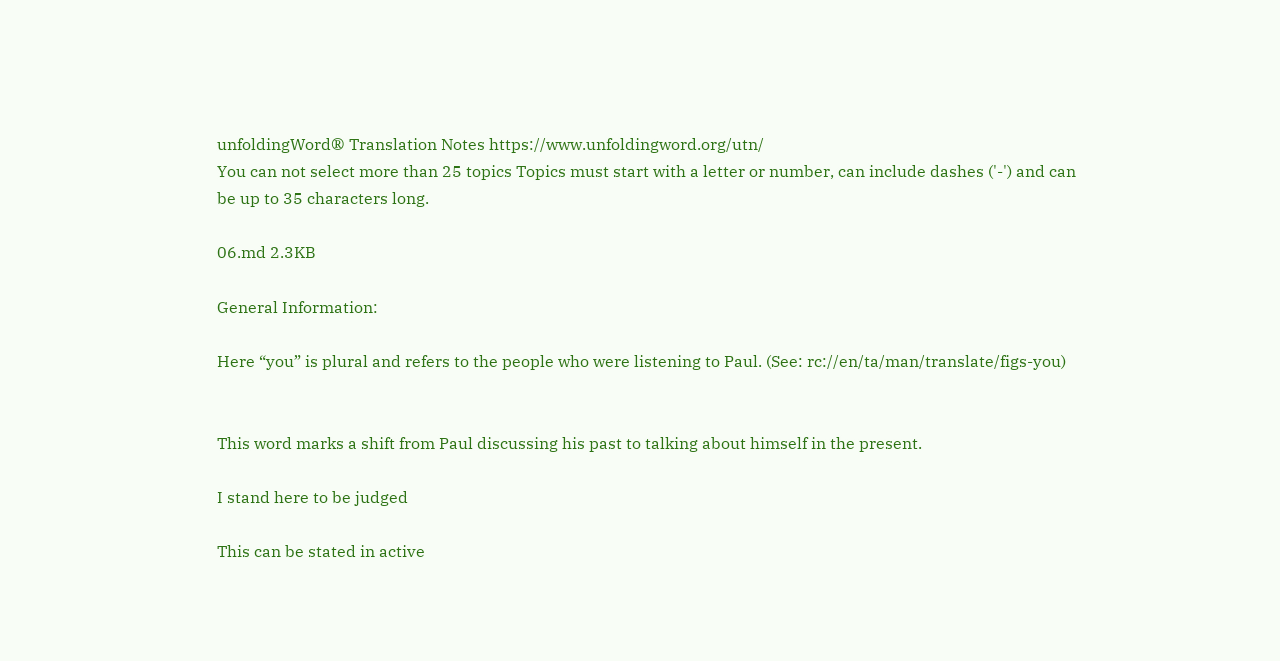unfoldingWord® Translation Notes https://www.unfoldingword.org/utn/
You can not select more than 25 topics Topics must start with a letter or number, can include dashes ('-') and can be up to 35 characters long.

06.md 2.3KB

General Information:

Here “you” is plural and refers to the people who were listening to Paul. (See: rc://en/ta/man/translate/figs-you)


This word marks a shift from Paul discussing his past to talking about himself in the present.

I stand here to be judged

This can be stated in active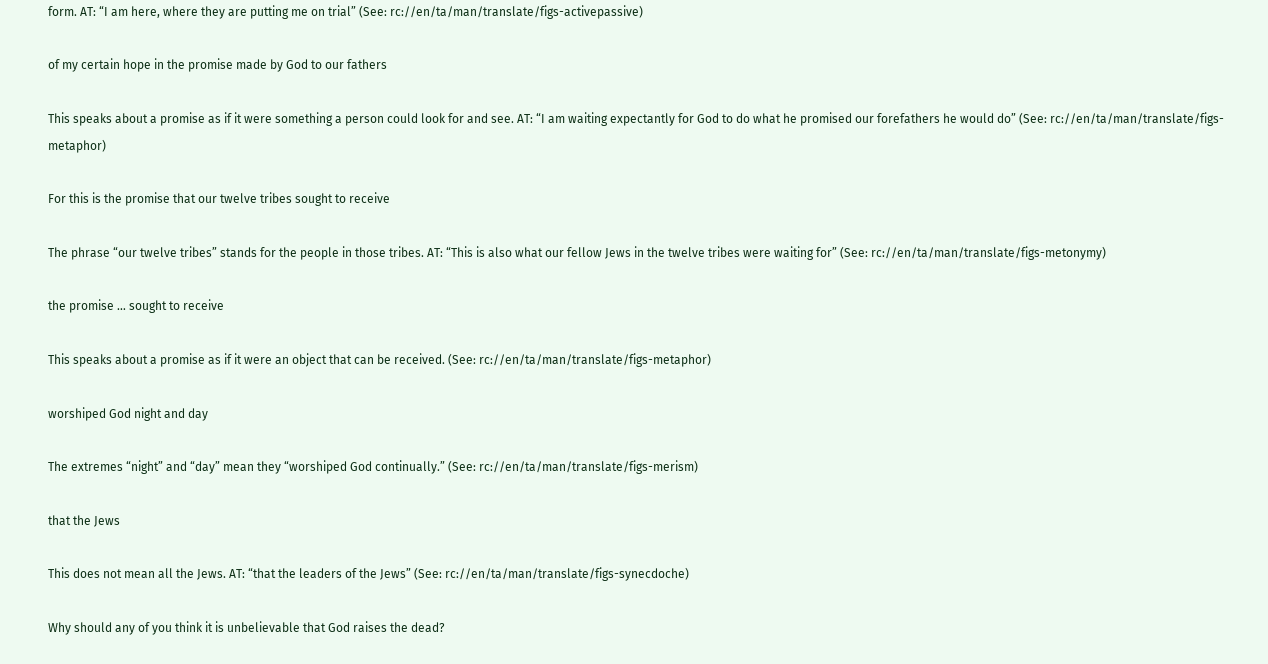form. AT: “I am here, where they are putting me on trial” (See: rc://en/ta/man/translate/figs-activepassive)

of my certain hope in the promise made by God to our fathers

This speaks about a promise as if it were something a person could look for and see. AT: “I am waiting expectantly for God to do what he promised our forefathers he would do” (See: rc://en/ta/man/translate/figs-metaphor)

For this is the promise that our twelve tribes sought to receive

The phrase “our twelve tribes” stands for the people in those tribes. AT: “This is also what our fellow Jews in the twelve tribes were waiting for” (See: rc://en/ta/man/translate/figs-metonymy)

the promise … sought to receive

This speaks about a promise as if it were an object that can be received. (See: rc://en/ta/man/translate/figs-metaphor)

worshiped God night and day

The extremes “night” and “day” mean they “worshiped God continually.” (See: rc://en/ta/man/translate/figs-merism)

that the Jews

This does not mean all the Jews. AT: “that the leaders of the Jews” (See: rc://en/ta/man/translate/figs-synecdoche)

Why should any of you think it is unbelievable that God raises the dead?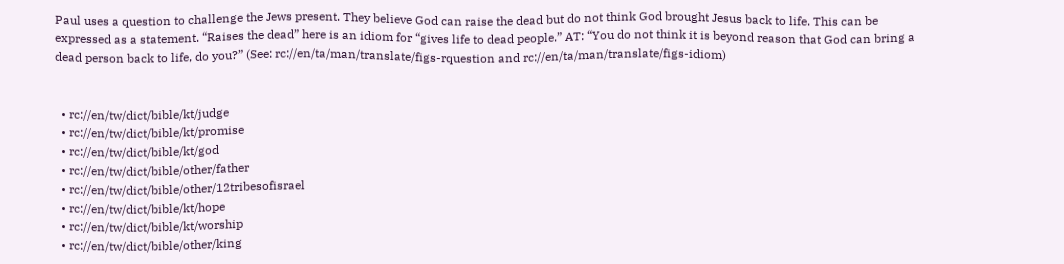Paul uses a question to challenge the Jews present. They believe God can raise the dead but do not think God brought Jesus back to life. This can be expressed as a statement. “Raises the dead” here is an idiom for “gives life to dead people.” AT: “You do not think it is beyond reason that God can bring a dead person back to life, do you?” (See: rc://en/ta/man/translate/figs-rquestion and rc://en/ta/man/translate/figs-idiom)


  • rc://en/tw/dict/bible/kt/judge
  • rc://en/tw/dict/bible/kt/promise
  • rc://en/tw/dict/bible/kt/god
  • rc://en/tw/dict/bible/other/father
  • rc://en/tw/dict/bible/other/12tribesofisrael
  • rc://en/tw/dict/bible/kt/hope
  • rc://en/tw/dict/bible/kt/worship
  • rc://en/tw/dict/bible/other/king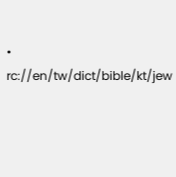• rc://en/tw/dict/bible/kt/jew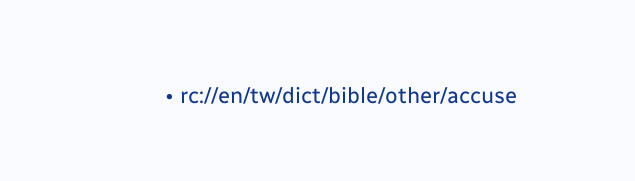• rc://en/tw/dict/bible/other/accuse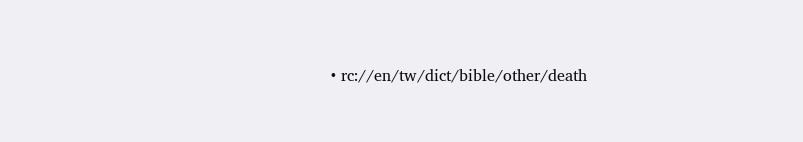• rc://en/tw/dict/bible/other/death